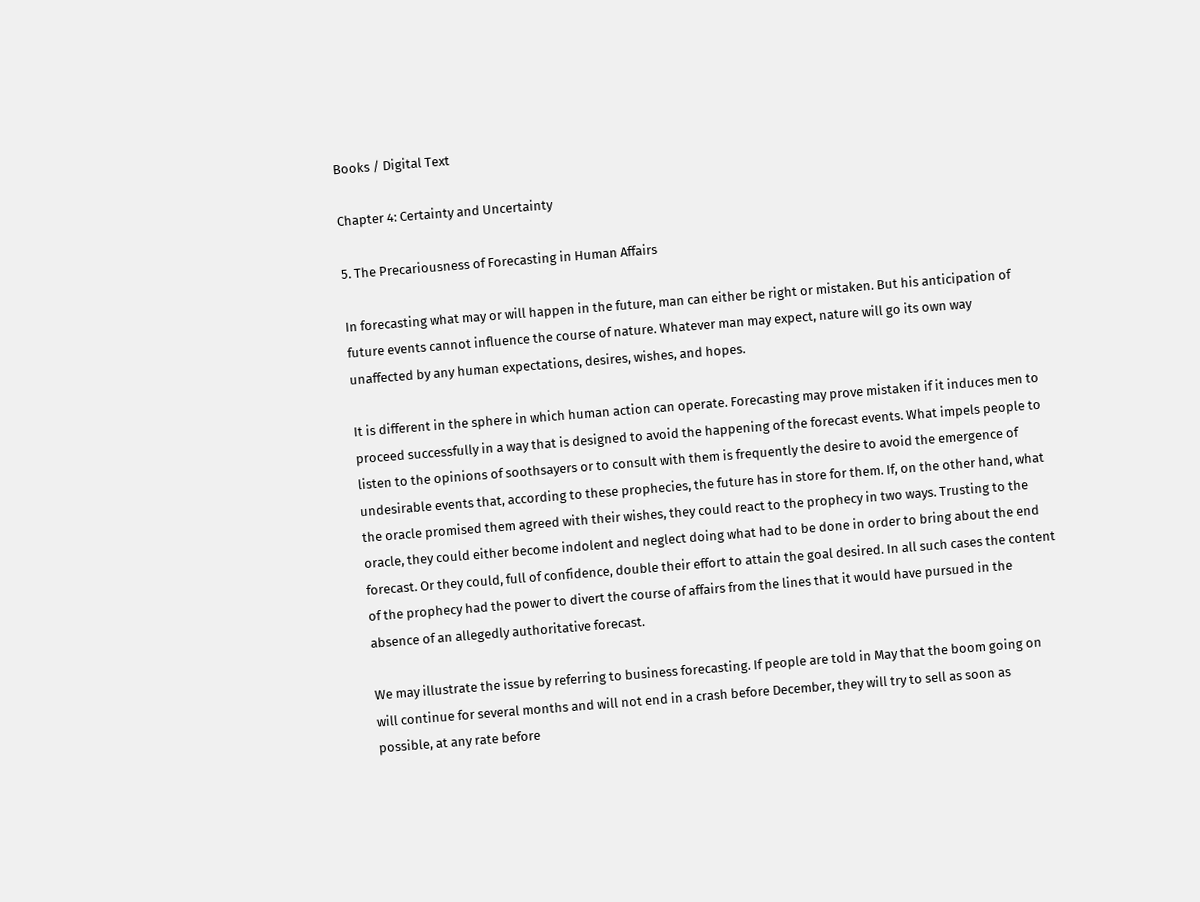Books / Digital Text

Chapter 4: Certainty and Uncertainty

5. The Precariousness of Forecasting in Human Affairs

In forecasting what may or will happen in the future, man can either be right or mistaken. But his anticipation of future events cannot influence the course of nature. Whatever man may expect, nature will go its own way unaffected by any human expectations, desires, wishes, and hopes.

It is different in the sphere in which human action can operate. Forecasting may prove mistaken if it induces men to proceed successfully in a way that is designed to avoid the happening of the forecast events. What impels people to listen to the opinions of soothsayers or to consult with them is frequently the desire to avoid the emergence of undesirable events that, according to these prophecies, the future has in store for them. If, on the other hand, what the oracle promised them agreed with their wishes, they could react to the prophecy in two ways. Trusting to the oracle, they could either become indolent and neglect doing what had to be done in order to bring about the end forecast. Or they could, full of confidence, double their effort to attain the goal desired. In all such cases the content of the prophecy had the power to divert the course of affairs from the lines that it would have pursued in the absence of an allegedly authoritative forecast.

We may illustrate the issue by referring to business forecasting. If people are told in May that the boom going on will continue for several months and will not end in a crash before December, they will try to sell as soon as possible, at any rate before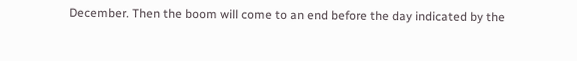December. Then the boom will come to an end before the day indicated by the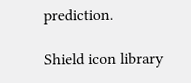prediction.

Shield icon library